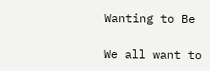Wanting to Be

We all want to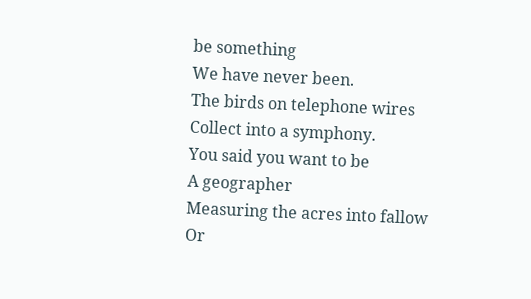be something
We have never been.
The birds on telephone wires
Collect into a symphony.
You said you want to be
A geographer
Measuring the acres into fallow
Or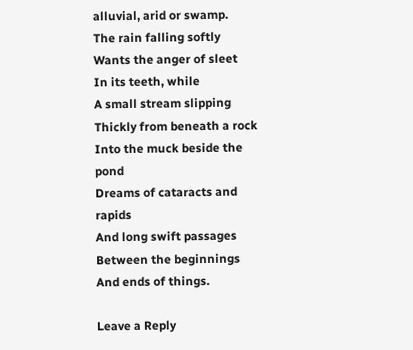alluvial, arid or swamp.
The rain falling softly
Wants the anger of sleet
In its teeth, while
A small stream slipping
Thickly from beneath a rock
Into the muck beside the pond
Dreams of cataracts and rapids
And long swift passages
Between the beginnings
And ends of things.

Leave a Reply